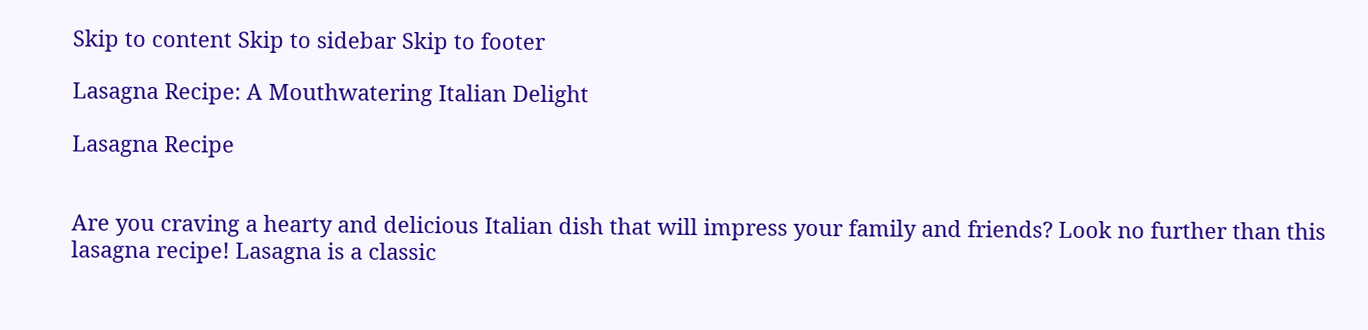Skip to content Skip to sidebar Skip to footer

Lasagna Recipe: A Mouthwatering Italian Delight

Lasagna Recipe


Are you craving a hearty and delicious Italian dish that will impress your family and friends? Look no further than this lasagna recipe! Lasagna is a classic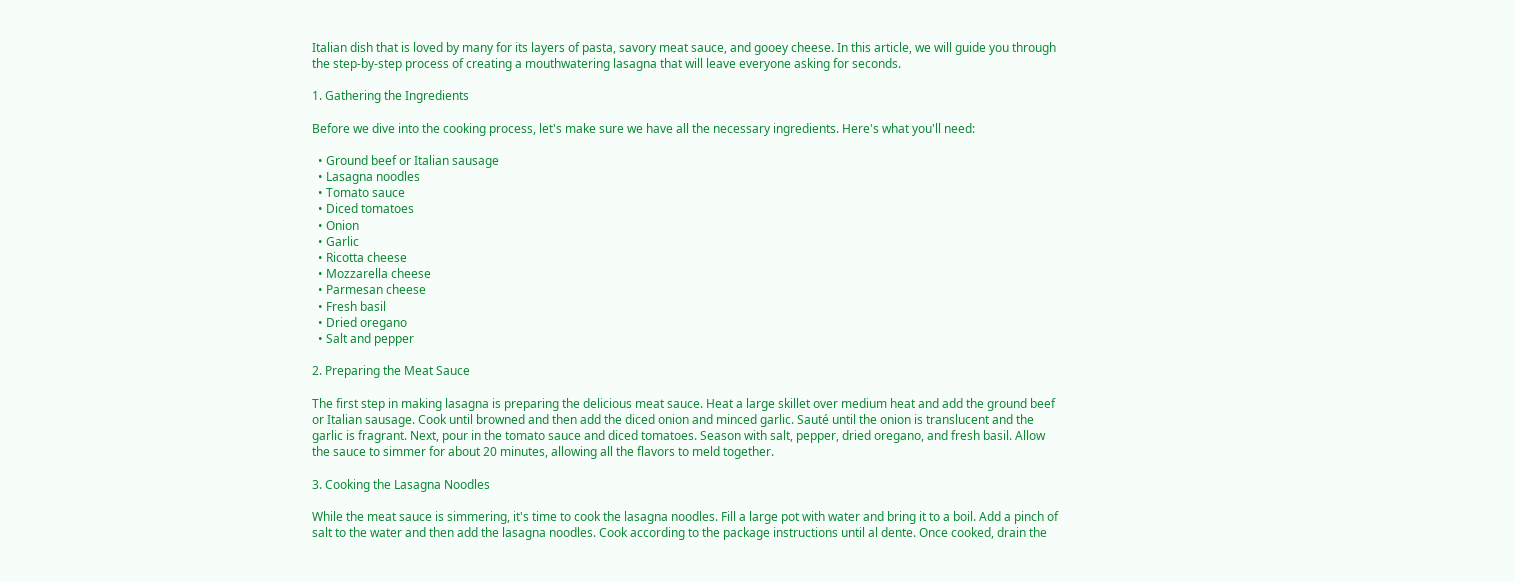Italian dish that is loved by many for its layers of pasta, savory meat sauce, and gooey cheese. In this article, we will guide you through the step-by-step process of creating a mouthwatering lasagna that will leave everyone asking for seconds.

1. Gathering the Ingredients

Before we dive into the cooking process, let's make sure we have all the necessary ingredients. Here's what you'll need:

  • Ground beef or Italian sausage
  • Lasagna noodles
  • Tomato sauce
  • Diced tomatoes
  • Onion
  • Garlic
  • Ricotta cheese
  • Mozzarella cheese
  • Parmesan cheese
  • Fresh basil
  • Dried oregano
  • Salt and pepper

2. Preparing the Meat Sauce

The first step in making lasagna is preparing the delicious meat sauce. Heat a large skillet over medium heat and add the ground beef or Italian sausage. Cook until browned and then add the diced onion and minced garlic. Sauté until the onion is translucent and the garlic is fragrant. Next, pour in the tomato sauce and diced tomatoes. Season with salt, pepper, dried oregano, and fresh basil. Allow the sauce to simmer for about 20 minutes, allowing all the flavors to meld together.

3. Cooking the Lasagna Noodles

While the meat sauce is simmering, it's time to cook the lasagna noodles. Fill a large pot with water and bring it to a boil. Add a pinch of salt to the water and then add the lasagna noodles. Cook according to the package instructions until al dente. Once cooked, drain the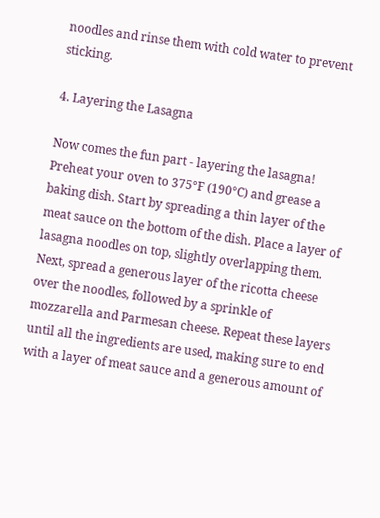noodles and rinse them with cold water to prevent sticking.

4. Layering the Lasagna

Now comes the fun part - layering the lasagna! Preheat your oven to 375°F (190°C) and grease a baking dish. Start by spreading a thin layer of the meat sauce on the bottom of the dish. Place a layer of lasagna noodles on top, slightly overlapping them. Next, spread a generous layer of the ricotta cheese over the noodles, followed by a sprinkle of mozzarella and Parmesan cheese. Repeat these layers until all the ingredients are used, making sure to end with a layer of meat sauce and a generous amount of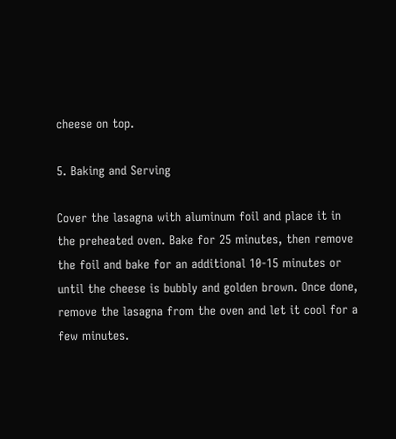cheese on top.

5. Baking and Serving

Cover the lasagna with aluminum foil and place it in the preheated oven. Bake for 25 minutes, then remove the foil and bake for an additional 10-15 minutes or until the cheese is bubbly and golden brown. Once done, remove the lasagna from the oven and let it cool for a few minutes.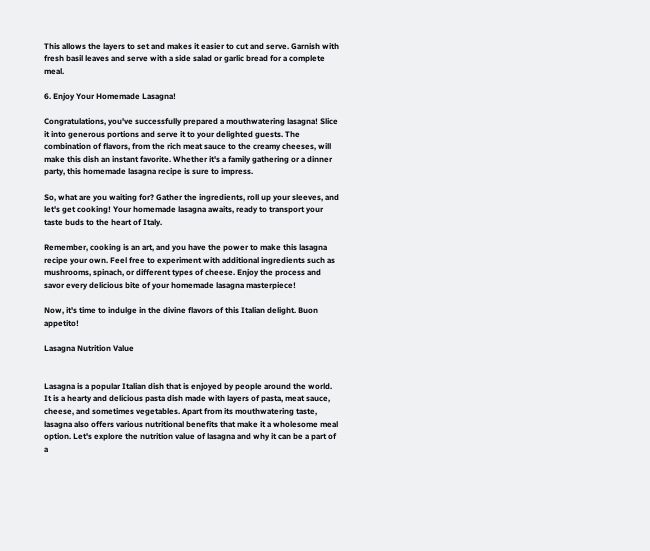This allows the layers to set and makes it easier to cut and serve. Garnish with fresh basil leaves and serve with a side salad or garlic bread for a complete meal.

6. Enjoy Your Homemade Lasagna!

Congratulations, you've successfully prepared a mouthwatering lasagna! Slice it into generous portions and serve it to your delighted guests. The combination of flavors, from the rich meat sauce to the creamy cheeses, will make this dish an instant favorite. Whether it's a family gathering or a dinner party, this homemade lasagna recipe is sure to impress.

So, what are you waiting for? Gather the ingredients, roll up your sleeves, and let's get cooking! Your homemade lasagna awaits, ready to transport your taste buds to the heart of Italy.

Remember, cooking is an art, and you have the power to make this lasagna recipe your own. Feel free to experiment with additional ingredients such as mushrooms, spinach, or different types of cheese. Enjoy the process and savor every delicious bite of your homemade lasagna masterpiece!

Now, it's time to indulge in the divine flavors of this Italian delight. Buon appetito!

Lasagna Nutrition Value


Lasagna is a popular Italian dish that is enjoyed by people around the world. It is a hearty and delicious pasta dish made with layers of pasta, meat sauce, cheese, and sometimes vegetables. Apart from its mouthwatering taste, lasagna also offers various nutritional benefits that make it a wholesome meal option. Let's explore the nutrition value of lasagna and why it can be a part of a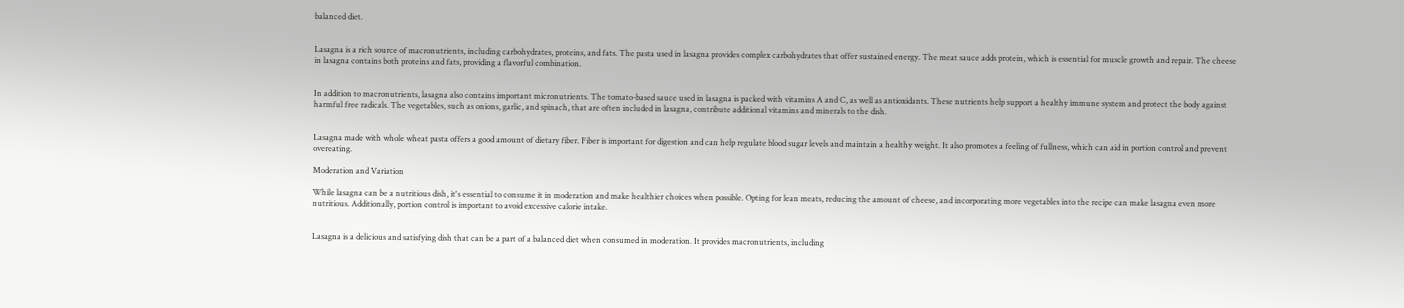balanced diet.


Lasagna is a rich source of macronutrients, including carbohydrates, proteins, and fats. The pasta used in lasagna provides complex carbohydrates that offer sustained energy. The meat sauce adds protein, which is essential for muscle growth and repair. The cheese in lasagna contains both proteins and fats, providing a flavorful combination.


In addition to macronutrients, lasagna also contains important micronutrients. The tomato-based sauce used in lasagna is packed with vitamins A and C, as well as antioxidants. These nutrients help support a healthy immune system and protect the body against harmful free radicals. The vegetables, such as onions, garlic, and spinach, that are often included in lasagna, contribute additional vitamins and minerals to the dish.


Lasagna made with whole wheat pasta offers a good amount of dietary fiber. Fiber is important for digestion and can help regulate blood sugar levels and maintain a healthy weight. It also promotes a feeling of fullness, which can aid in portion control and prevent overeating.

Moderation and Variation

While lasagna can be a nutritious dish, it's essential to consume it in moderation and make healthier choices when possible. Opting for lean meats, reducing the amount of cheese, and incorporating more vegetables into the recipe can make lasagna even more nutritious. Additionally, portion control is important to avoid excessive calorie intake.


Lasagna is a delicious and satisfying dish that can be a part of a balanced diet when consumed in moderation. It provides macronutrients, including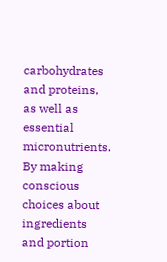carbohydrates and proteins, as well as essential micronutrients. By making conscious choices about ingredients and portion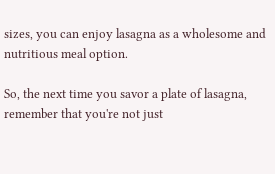sizes, you can enjoy lasagna as a wholesome and nutritious meal option.

So, the next time you savor a plate of lasagna, remember that you're not just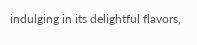indulging in its delightful flavors,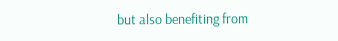but also benefiting from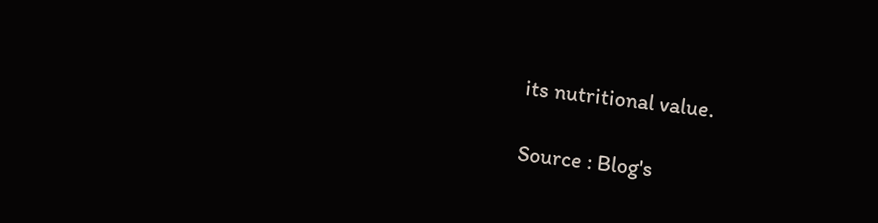its nutritional value.

Source : Blog's